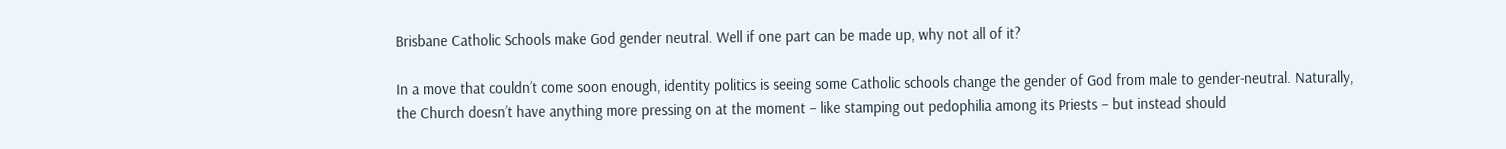Brisbane Catholic Schools make God gender neutral. Well if one part can be made up, why not all of it?

In a move that couldn’t come soon enough, identity politics is seeing some Catholic schools change the gender of God from male to gender-neutral. Naturally, the Church doesn’t have anything more pressing on at the moment – like stamping out pedophilia among its Priests – but instead should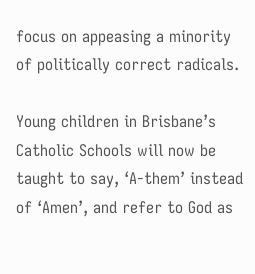focus on appeasing a minority of politically correct radicals.

Young children in Brisbane’s Catholic Schools will now be taught to say, ‘A-them’ instead of ‘Amen’, and refer to God as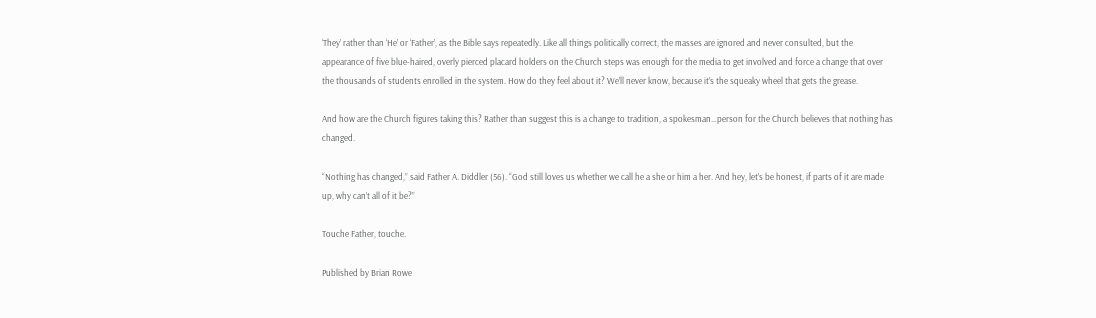‘They’ rather than ‘He’ or ‘Father’, as the Bible says repeatedly. Like all things politically correct, the masses are ignored and never consulted, but the appearance of five blue-haired, overly pierced placard holders on the Church steps was enough for the media to get involved and force a change that over the thousands of students enrolled in the system. How do they feel about it? We’ll never know, because it’s the squeaky wheel that gets the grease.

And how are the Church figures taking this? Rather than suggest this is a change to tradition, a spokesman…person for the Church believes that nothing has changed.

“Nothing has changed,” said Father A. Diddler (56). “God still loves us whether we call he a she or him a her. And hey, let’s be honest, if parts of it are made up, why can’t all of it be?”

Touche Father, touche.

Published by Brian Rowe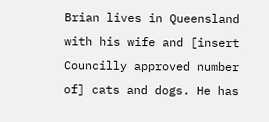Brian lives in Queensland with his wife and [insert Councilly approved number of] cats and dogs. He has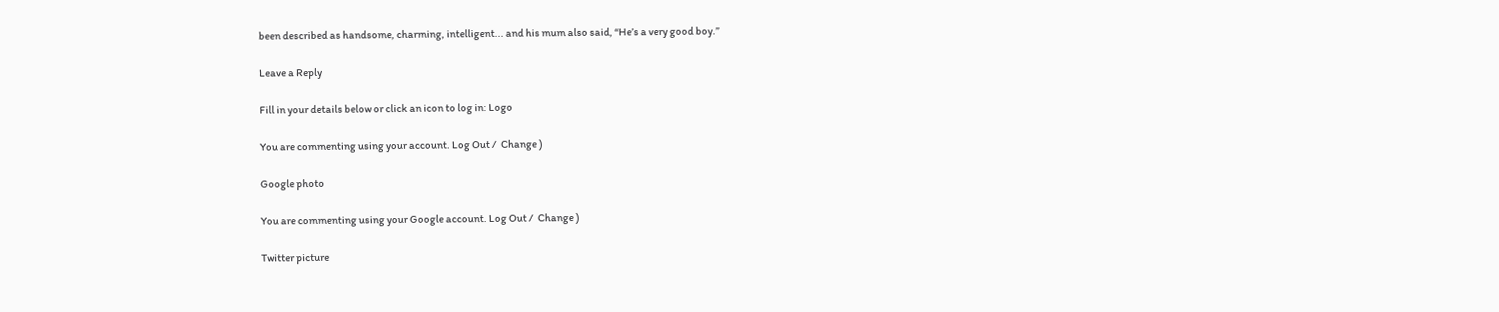been described as handsome, charming, intelligent... and his mum also said, “He’s a very good boy.”

Leave a Reply

Fill in your details below or click an icon to log in: Logo

You are commenting using your account. Log Out /  Change )

Google photo

You are commenting using your Google account. Log Out /  Change )

Twitter picture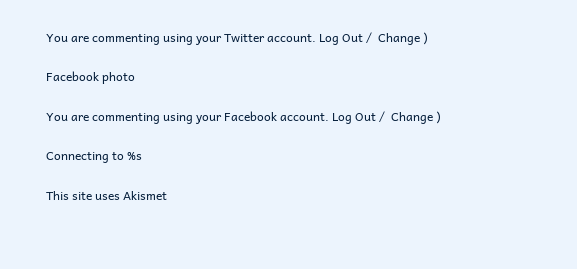You are commenting using your Twitter account. Log Out /  Change )

Facebook photo

You are commenting using your Facebook account. Log Out /  Change )

Connecting to %s

This site uses Akismet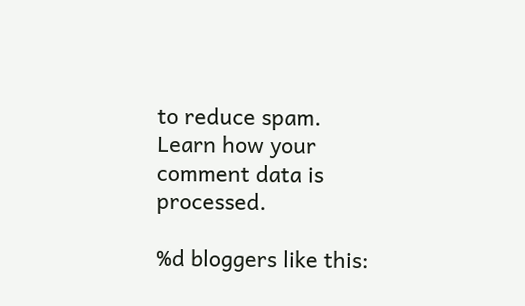to reduce spam. Learn how your comment data is processed.

%d bloggers like this: